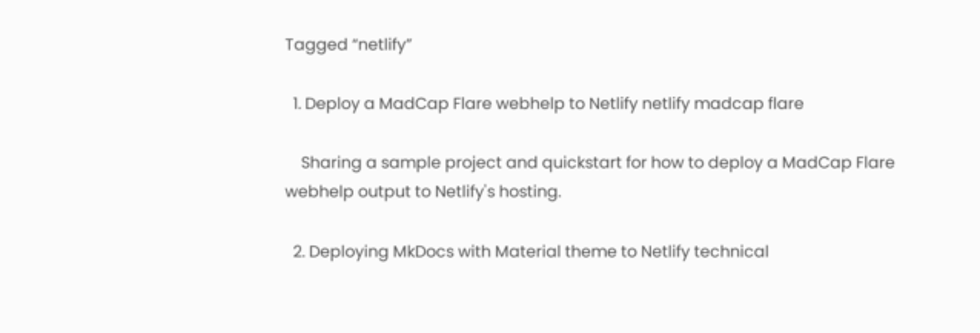Tagged “netlify”

  1. Deploy a MadCap Flare webhelp to Netlify netlify madcap flare

    Sharing a sample project and quickstart for how to deploy a MadCap Flare webhelp output to Netlify's hosting.

  2. Deploying MkDocs with Material theme to Netlify technical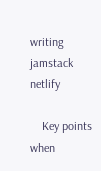writing jamstack netlify

    Key points when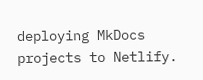deploying MkDocs projects to Netlify.